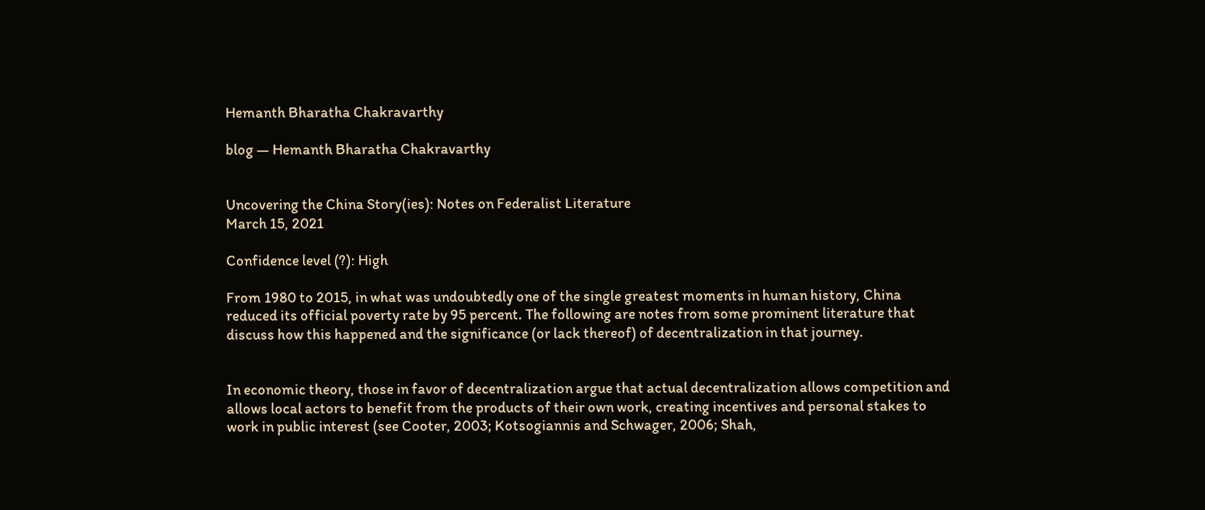Hemanth Bharatha Chakravarthy

blog — Hemanth Bharatha Chakravarthy


Uncovering the China Story(ies): Notes on Federalist Literature
March 15, 2021

Confidence level (?): High

From 1980 to 2015, in what was undoubtedly one of the single greatest moments in human history, China reduced its official poverty rate by 95 percent. The following are notes from some prominent literature that discuss how this happened and the significance (or lack thereof) of decentralization in that journey.


In economic theory, those in favor of decentralization argue that actual decentralization allows competition and allows local actors to benefit from the products of their own work, creating incentives and personal stakes to work in public interest (see Cooter, 2003; Kotsogiannis and Schwager, 2006; Shah,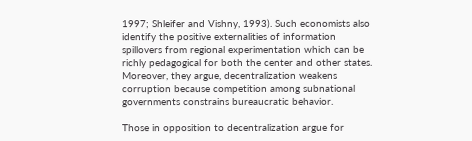1997; Shleifer and Vishny, 1993). Such economists also identify the positive externalities of information spillovers from regional experimentation which can be richly pedagogical for both the center and other states. Moreover, they argue, decentralization weakens corruption because competition among subnational governments constrains bureaucratic behavior.

Those in opposition to decentralization argue for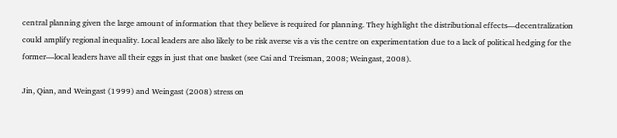central planning given the large amount of information that they believe is required for planning. They highlight the distributional effects—decentralization could amplify regional inequality. Local leaders are also likely to be risk averse vis a vis the centre on experimentation due to a lack of political hedging for the former—local leaders have all their eggs in just that one basket (see Cai and Treisman, 2008; Weingast, 2008).

Jin, Qian, and Weingast (1999) and Weingast (2008) stress on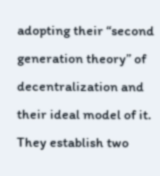adopting their “second generation theory” of decentralization and their ideal model of it. They establish two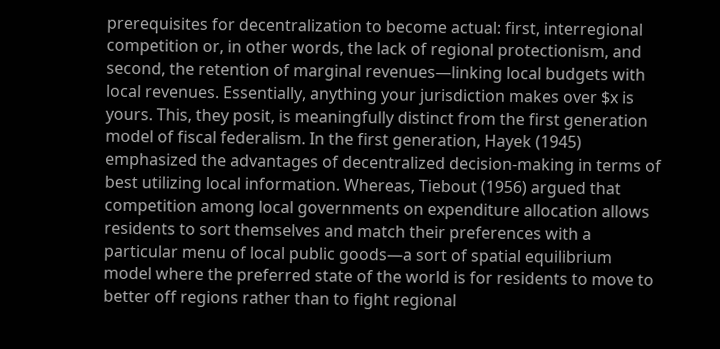prerequisites for decentralization to become actual: first, interregional competition or, in other words, the lack of regional protectionism, and second, the retention of marginal revenues—linking local budgets with local revenues. Essentially, anything your jurisdiction makes over $x is yours. This, they posit, is meaningfully distinct from the first generation model of fiscal federalism. In the first generation, Hayek (1945) emphasized the advantages of decentralized decision-making in terms of best utilizing local information. Whereas, Tiebout (1956) argued that competition among local governments on expenditure allocation allows residents to sort themselves and match their preferences with a particular menu of local public goods—a sort of spatial equilibrium model where the preferred state of the world is for residents to move to better off regions rather than to fight regional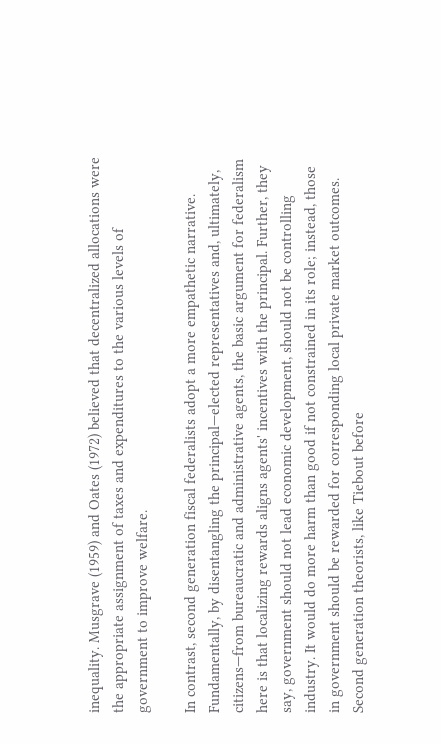inequality. Musgrave (1959) and Oates (1972) believed that decentralized allocations were the appropriate assignment of taxes and expenditures to the various levels of government to improve welfare.

In contrast, second generation fiscal federalists adopt a more empathetic narrative. Fundamentally, by disentangling the principal—elected representatives and, ultimately, citizens—from bureaucratic and administrative agents, the basic argument for federalism here is that localizing rewards aligns agents' incentives with the principal. Further, they say, government should not lead economic development, should not be controlling industry. It would do more harm than good if not constrained in its role; instead, those in government should be rewarded for corresponding local private market outcomes. Second generation theorists, like Tiebout before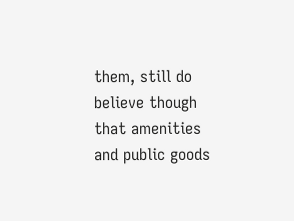them, still do believe though that amenities and public goods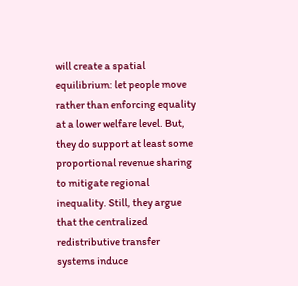will create a spatial equilibrium: let people move rather than enforcing equality at a lower welfare level. But, they do support at least some proportional revenue sharing to mitigate regional inequality. Still, they argue that the centralized redistributive transfer systems induce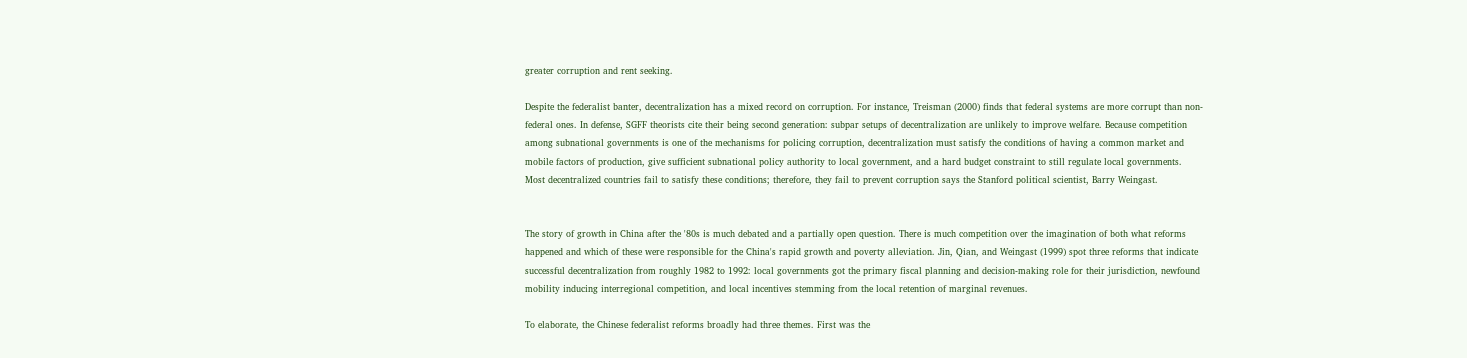greater corruption and rent seeking.

Despite the federalist banter, decentralization has a mixed record on corruption. For instance, Treisman (2000) finds that federal systems are more corrupt than non-federal ones. In defense, SGFF theorists cite their being second generation: subpar setups of decentralization are unlikely to improve welfare. Because competition among subnational governments is one of the mechanisms for policing corruption, decentralization must satisfy the conditions of having a common market and mobile factors of production, give sufficient subnational policy authority to local government, and a hard budget constraint to still regulate local governments. Most decentralized countries fail to satisfy these conditions; therefore, they fail to prevent corruption says the Stanford political scientist, Barry Weingast.


The story of growth in China after the '80s is much debated and a partially open question. There is much competition over the imagination of both what reforms happened and which of these were responsible for the China's rapid growth and poverty alleviation. Jin, Qian, and Weingast (1999) spot three reforms that indicate successful decentralization from roughly 1982 to 1992: local governments got the primary fiscal planning and decision-making role for their jurisdiction, newfound mobility inducing interregional competition, and local incentives stemming from the local retention of marginal revenues.

To elaborate, the Chinese federalist reforms broadly had three themes. First was the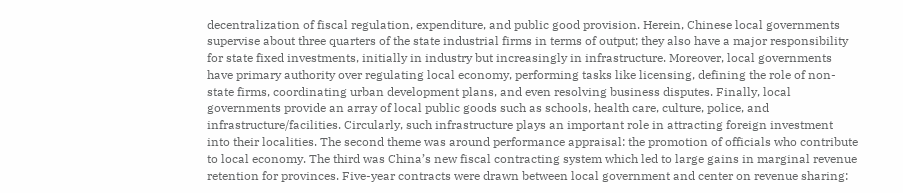decentralization of fiscal regulation, expenditure, and public good provision. Herein, Chinese local governments supervise about three quarters of the state industrial firms in terms of output; they also have a major responsibility for state fixed investments, initially in industry but increasingly in infrastructure. Moreover, local governments have primary authority over regulating local economy, performing tasks like licensing, defining the role of non-state firms, coordinating urban development plans, and even resolving business disputes. Finally, local governments provide an array of local public goods such as schools, health care, culture, police, and infrastructure/facilities. Circularly, such infrastructure plays an important role in attracting foreign investment into their localities. The second theme was around performance appraisal: the promotion of officials who contribute to local economy. The third was China’s new fiscal contracting system which led to large gains in marginal revenue retention for provinces. Five-year contracts were drawn between local government and center on revenue sharing: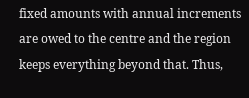fixed amounts with annual increments are owed to the centre and the region keeps everything beyond that. Thus,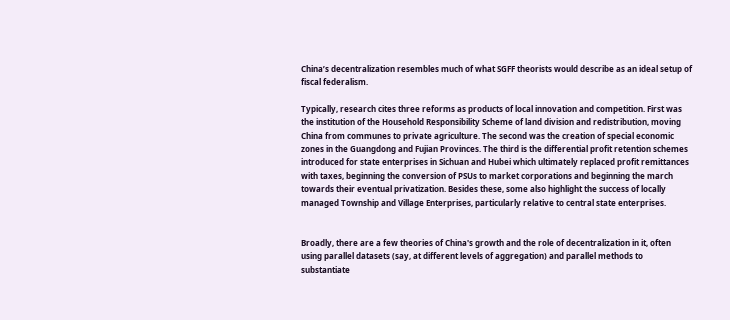China’s decentralization resembles much of what SGFF theorists would describe as an ideal setup of fiscal federalism.

Typically, research cites three reforms as products of local innovation and competition. First was the institution of the Household Responsibility Scheme of land division and redistribution, moving China from communes to private agriculture. The second was the creation of special economic zones in the Guangdong and Fujian Provinces. The third is the differential profit retention schemes introduced for state enterprises in Sichuan and Hubei which ultimately replaced profit remittances with taxes, beginning the conversion of PSUs to market corporations and beginning the march towards their eventual privatization. Besides these, some also highlight the success of locally managed Township and Village Enterprises, particularly relative to central state enterprises.


Broadly, there are a few theories of China's growth and the role of decentralization in it, often using parallel datasets (say, at different levels of aggregation) and parallel methods to substantiate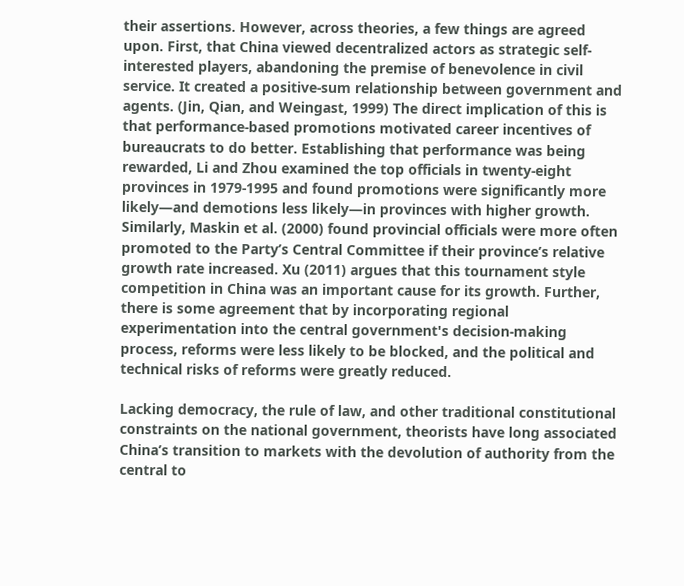their assertions. However, across theories, a few things are agreed upon. First, that China viewed decentralized actors as strategic self-interested players, abandoning the premise of benevolence in civil service. It created a positive-sum relationship between government and agents. (Jin, Qian, and Weingast, 1999) The direct implication of this is that performance-based promotions motivated career incentives of bureaucrats to do better. Establishing that performance was being rewarded, Li and Zhou examined the top officials in twenty-eight provinces in 1979-1995 and found promotions were significantly more likely—and demotions less likely—in provinces with higher growth. Similarly, Maskin et al. (2000) found provincial officials were more often promoted to the Party’s Central Committee if their province’s relative growth rate increased. Xu (2011) argues that this tournament style competition in China was an important cause for its growth. Further, there is some agreement that by incorporating regional experimentation into the central government's decision-making process, reforms were less likely to be blocked, and the political and technical risks of reforms were greatly reduced.

Lacking democracy, the rule of law, and other traditional constitutional constraints on the national government, theorists have long associated China’s transition to markets with the devolution of authority from the central to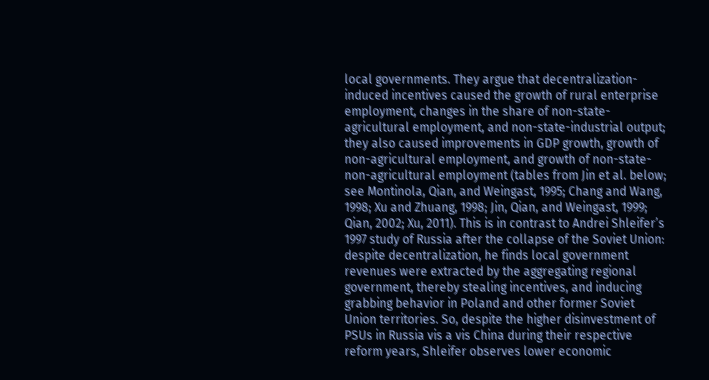local governments. They argue that decentralization-induced incentives caused the growth of rural enterprise employment, changes in the share of non-state-agricultural employment, and non-state-industrial output; they also caused improvements in GDP growth, growth of non-agricultural employment, and growth of non-state-non-agricultural employment (tables from Jin et al. below; see Montinola, Qian, and Weingast, 1995; Chang and Wang, 1998; Xu and Zhuang, 1998; Jin, Qian, and Weingast, 1999; Qian, 2002; Xu, 2011). This is in contrast to Andrei Shleifer’s 1997 study of Russia after the collapse of the Soviet Union: despite decentralization, he finds local government revenues were extracted by the aggregating regional government, thereby stealing incentives, and inducing grabbing behavior in Poland and other former Soviet Union territories. So, despite the higher disinvestment of PSUs in Russia vis a vis China during their respective reform years, Shleifer observes lower economic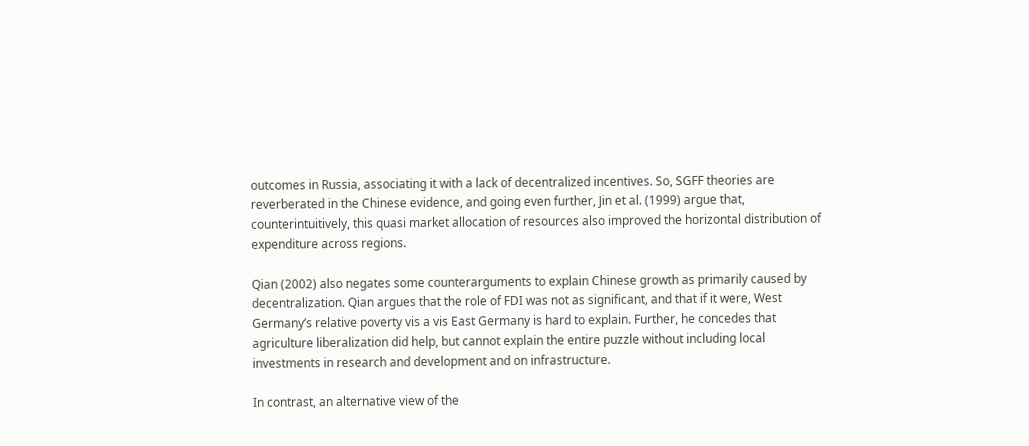outcomes in Russia, associating it with a lack of decentralized incentives. So, SGFF theories are reverberated in the Chinese evidence, and going even further, Jin et al. (1999) argue that, counterintuitively, this quasi market allocation of resources also improved the horizontal distribution of expenditure across regions.

Qian (2002) also negates some counterarguments to explain Chinese growth as primarily caused by decentralization. Qian argues that the role of FDI was not as significant, and that if it were, West Germany’s relative poverty vis a vis East Germany is hard to explain. Further, he concedes that agriculture liberalization did help, but cannot explain the entire puzzle without including local investments in research and development and on infrastructure.

In contrast, an alternative view of the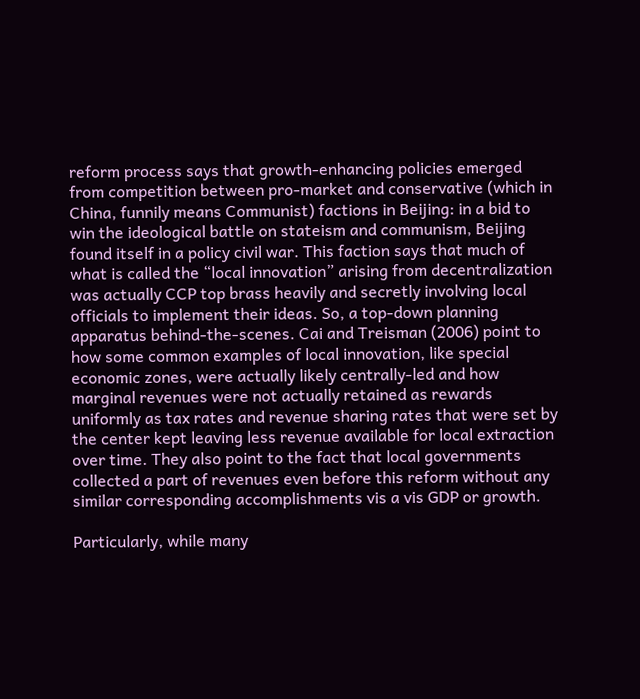reform process says that growth-enhancing policies emerged from competition between pro-market and conservative (which in China, funnily means Communist) factions in Beijing: in a bid to win the ideological battle on stateism and communism, Beijing found itself in a policy civil war. This faction says that much of what is called the “local innovation” arising from decentralization was actually CCP top brass heavily and secretly involving local officials to implement their ideas. So, a top-down planning apparatus behind-the-scenes. Cai and Treisman (2006) point to how some common examples of local innovation, like special economic zones, were actually likely centrally-led and how marginal revenues were not actually retained as rewards uniformly as tax rates and revenue sharing rates that were set by the center kept leaving less revenue available for local extraction over time. They also point to the fact that local governments collected a part of revenues even before this reform without any similar corresponding accomplishments vis a vis GDP or growth.

Particularly, while many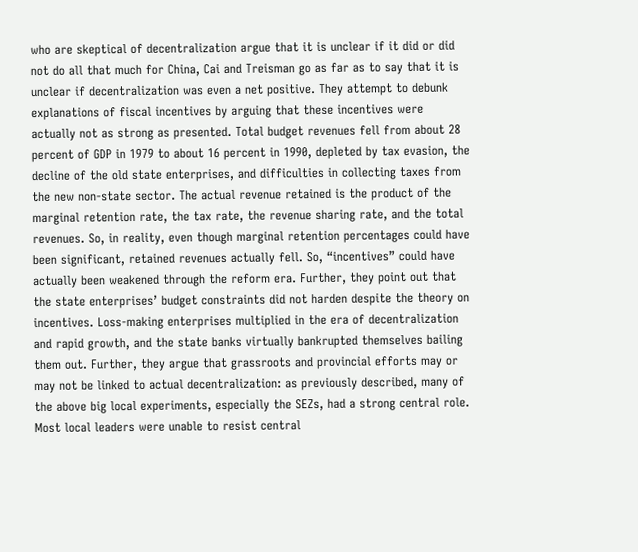who are skeptical of decentralization argue that it is unclear if it did or did not do all that much for China, Cai and Treisman go as far as to say that it is unclear if decentralization was even a net positive. They attempt to debunk explanations of fiscal incentives by arguing that these incentives were actually not as strong as presented. Total budget revenues fell from about 28 percent of GDP in 1979 to about 16 percent in 1990, depleted by tax evasion, the decline of the old state enterprises, and difficulties in collecting taxes from the new non-state sector. The actual revenue retained is the product of the marginal retention rate, the tax rate, the revenue sharing rate, and the total revenues. So, in reality, even though marginal retention percentages could have been significant, retained revenues actually fell. So, “incentives” could have actually been weakened through the reform era. Further, they point out that the state enterprises’ budget constraints did not harden despite the theory on incentives. Loss-making enterprises multiplied in the era of decentralization and rapid growth, and the state banks virtually bankrupted themselves bailing them out. Further, they argue that grassroots and provincial efforts may or may not be linked to actual decentralization: as previously described, many of the above big local experiments, especially the SEZs, had a strong central role. Most local leaders were unable to resist central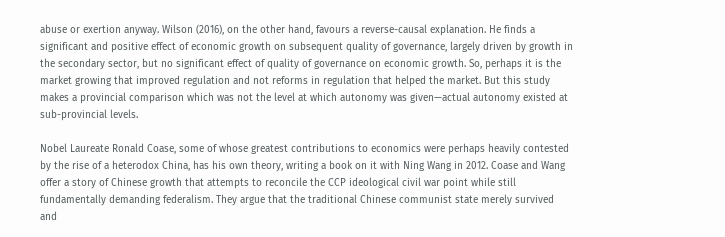abuse or exertion anyway. Wilson (2016), on the other hand, favours a reverse-causal explanation. He finds a significant and positive effect of economic growth on subsequent quality of governance, largely driven by growth in the secondary sector, but no significant effect of quality of governance on economic growth. So, perhaps it is the market growing that improved regulation and not reforms in regulation that helped the market. But this study makes a provincial comparison which was not the level at which autonomy was given—actual autonomy existed at sub-provincial levels.

Nobel Laureate Ronald Coase, some of whose greatest contributions to economics were perhaps heavily contested by the rise of a heterodox China, has his own theory, writing a book on it with Ning Wang in 2012. Coase and Wang offer a story of Chinese growth that attempts to reconcile the CCP ideological civil war point while still fundamentally demanding federalism. They argue that the traditional Chinese communist state merely survived and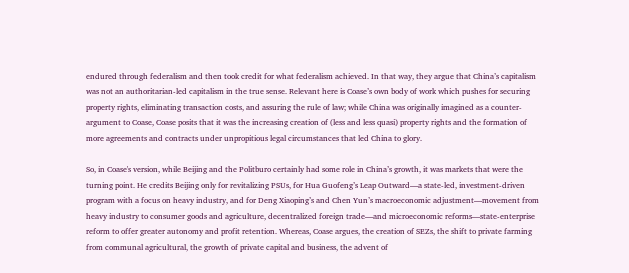endured through federalism and then took credit for what federalism achieved. In that way, they argue that China’s capitalism was not an authoritarian-led capitalism in the true sense. Relevant here is Coase’s own body of work which pushes for securing property rights, eliminating transaction costs, and assuring the rule of law; while China was originally imagined as a counter-argument to Coase, Coase posits that it was the increasing creation of (less and less quasi) property rights and the formation of more agreements and contracts under unpropitious legal circumstances that led China to glory.

So, in Coase's version, while Beijing and the Politburo certainly had some role in China’s growth, it was markets that were the turning point. He credits Beijing only for revitalizing PSUs, for Hua Guofeng’s Leap Outward—a state-led, investment-driven program with a focus on heavy industry, and for Deng Xiaoping’s and Chen Yun’s macroeconomic adjustment—movement from heavy industry to consumer goods and agriculture, decentralized foreign trade—and microeconomic reforms—state-enterprise reform to offer greater autonomy and profit retention. Whereas, Coase argues, the creation of SEZs, the shift to private farming from communal agricultural, the growth of private capital and business, the advent of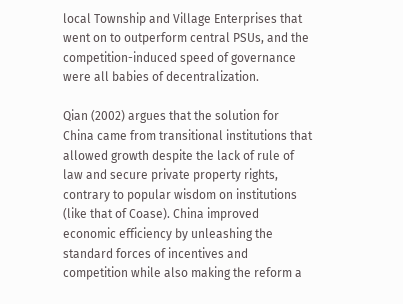local Township and Village Enterprises that went on to outperform central PSUs, and the competition-induced speed of governance were all babies of decentralization.

Qian (2002) argues that the solution for China came from transitional institutions that allowed growth despite the lack of rule of law and secure private property rights, contrary to popular wisdom on institutions (like that of Coase). China improved economic efficiency by unleashing the standard forces of incentives and competition while also making the reform a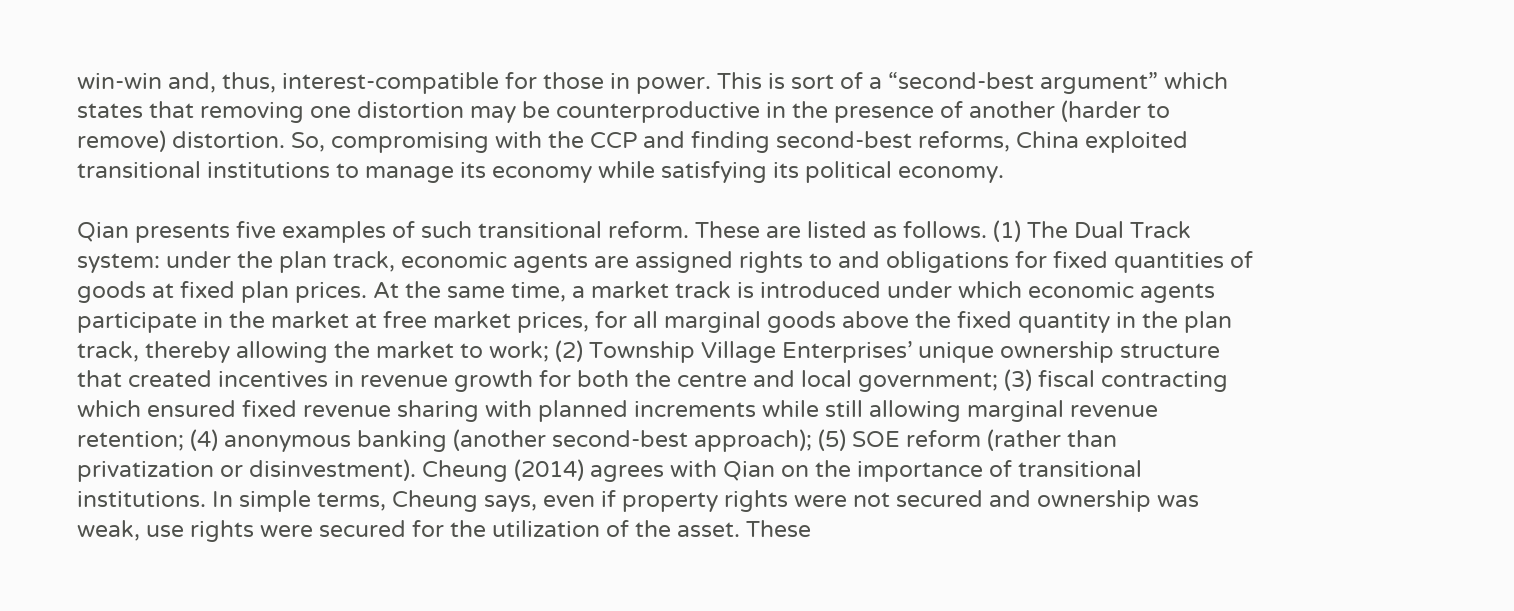win-win and, thus, interest-compatible for those in power. This is sort of a “second-best argument” which states that removing one distortion may be counterproductive in the presence of another (harder to remove) distortion. So, compromising with the CCP and finding second-best reforms, China exploited transitional institutions to manage its economy while satisfying its political economy.

Qian presents five examples of such transitional reform. These are listed as follows. (1) The Dual Track system: under the plan track, economic agents are assigned rights to and obligations for fixed quantities of goods at fixed plan prices. At the same time, a market track is introduced under which economic agents participate in the market at free market prices, for all marginal goods above the fixed quantity in the plan track, thereby allowing the market to work; (2) Township Village Enterprises’ unique ownership structure that created incentives in revenue growth for both the centre and local government; (3) fiscal contracting which ensured fixed revenue sharing with planned increments while still allowing marginal revenue retention; (4) anonymous banking (another second-best approach); (5) SOE reform (rather than privatization or disinvestment). Cheung (2014) agrees with Qian on the importance of transitional institutions. In simple terms, Cheung says, even if property rights were not secured and ownership was weak, use rights were secured for the utilization of the asset. These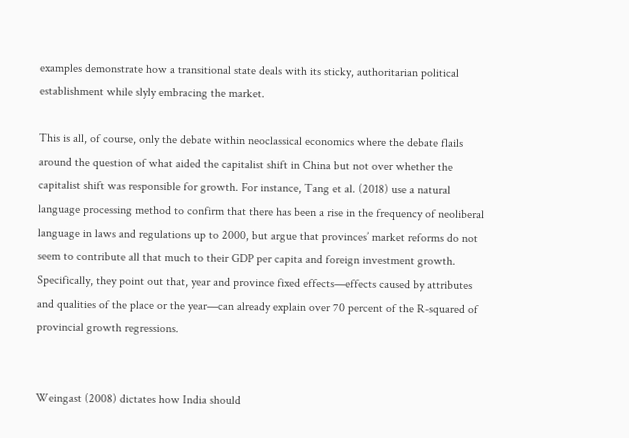examples demonstrate how a transitional state deals with its sticky, authoritarian political establishment while slyly embracing the market.

This is all, of course, only the debate within neoclassical economics where the debate flails around the question of what aided the capitalist shift in China but not over whether the capitalist shift was responsible for growth. For instance, Tang et al. (2018) use a natural language processing method to confirm that there has been a rise in the frequency of neoliberal language in laws and regulations up to 2000, but argue that provinces’ market reforms do not seem to contribute all that much to their GDP per capita and foreign investment growth. Specifically, they point out that, year and province fixed effects—effects caused by attributes and qualities of the place or the year—can already explain over 70 percent of the R-squared of provincial growth regressions.


Weingast (2008) dictates how India should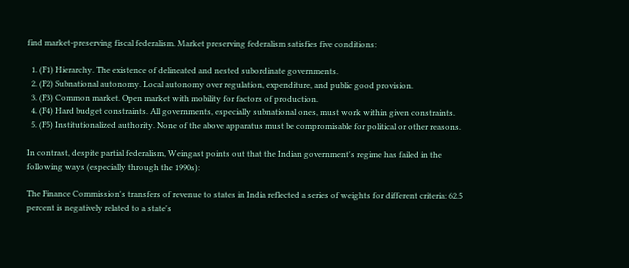find market-preserving fiscal federalism. Market preserving federalism satisfies five conditions:

  1. (F1) Hierarchy. The existence of delineated and nested subordinate governments.
  2. (F2) Subnational autonomy. Local autonomy over regulation, expenditure, and public good provision.
  3. (F3) Common market. Open market with mobility for factors of production.
  4. (F4) Hard budget constraints. All governments, especially subnational ones, must work within given constraints.
  5. (F5) Institutionalized authority. None of the above apparatus must be compromisable for political or other reasons.

In contrast, despite partial federalism, Weingast points out that the Indian government's regime has failed in the following ways (especially through the 1990s):

The Finance Commission's transfers of revenue to states in India reflected a series of weights for different criteria: 62.5 percent is negatively related to a state's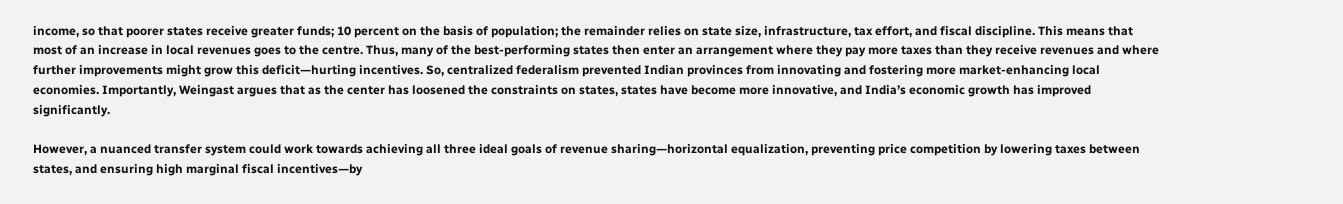income, so that poorer states receive greater funds; 10 percent on the basis of population; the remainder relies on state size, infrastructure, tax effort, and fiscal discipline. This means that most of an increase in local revenues goes to the centre. Thus, many of the best-performing states then enter an arrangement where they pay more taxes than they receive revenues and where further improvements might grow this deficit—hurting incentives. So, centralized federalism prevented Indian provinces from innovating and fostering more market-enhancing local economies. Importantly, Weingast argues that as the center has loosened the constraints on states, states have become more innovative, and India’s economic growth has improved significantly.

However, a nuanced transfer system could work towards achieving all three ideal goals of revenue sharing—horizontal equalization, preventing price competition by lowering taxes between states, and ensuring high marginal fiscal incentives—by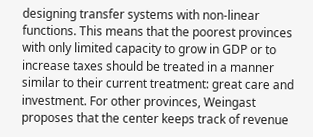designing transfer systems with non-linear functions. This means that the poorest provinces with only limited capacity to grow in GDP or to increase taxes should be treated in a manner similar to their current treatment: great care and investment. For other provinces, Weingast proposes that the center keeps track of revenue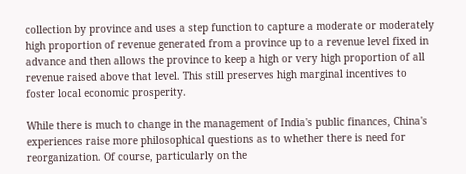collection by province and uses a step function to capture a moderate or moderately high proportion of revenue generated from a province up to a revenue level fixed in advance and then allows the province to keep a high or very high proportion of all revenue raised above that level. This still preserves high marginal incentives to foster local economic prosperity.

While there is much to change in the management of India's public finances, China's experiences raise more philosophical questions as to whether there is need for reorganization. Of course, particularly on the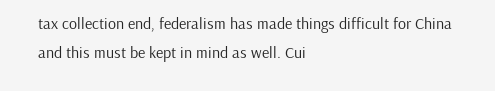tax collection end, federalism has made things difficult for China and this must be kept in mind as well. Cui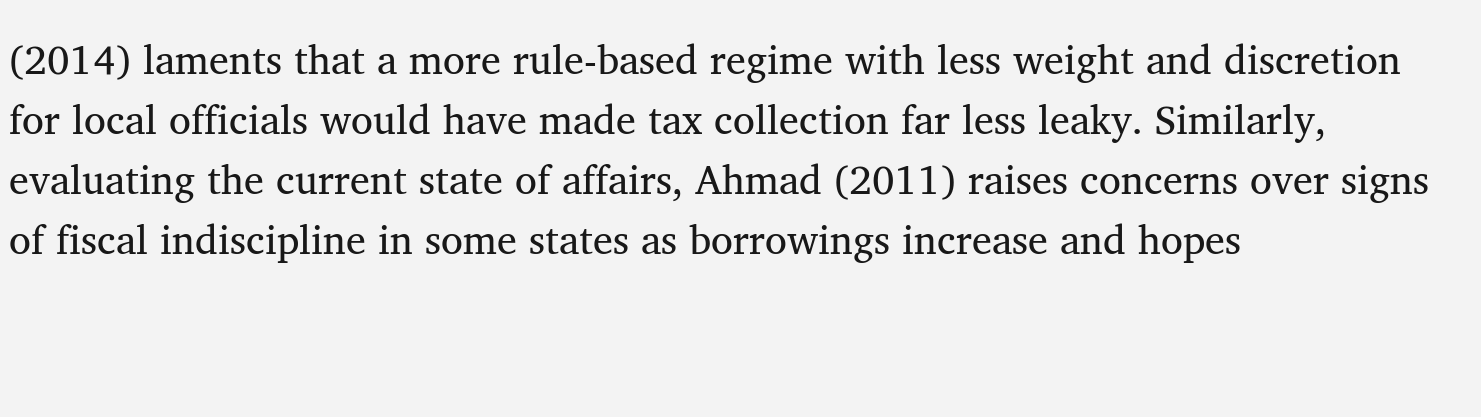(2014) laments that a more rule-based regime with less weight and discretion for local officials would have made tax collection far less leaky. Similarly, evaluating the current state of affairs, Ahmad (2011) raises concerns over signs of fiscal indiscipline in some states as borrowings increase and hopes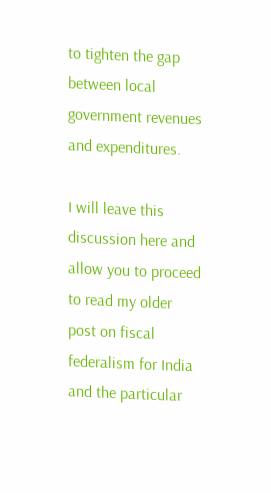to tighten the gap between local government revenues and expenditures.

I will leave this discussion here and allow you to proceed to read my older post on fiscal federalism for India and the particular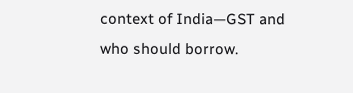context of India—GST and who should borrow.